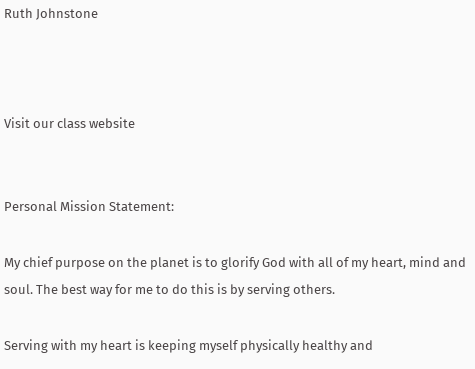Ruth Johnstone



Visit our class website


Personal Mission Statement:

My chief purpose on the planet is to glorify God with all of my heart, mind and soul. The best way for me to do this is by serving others.

Serving with my heart is keeping myself physically healthy and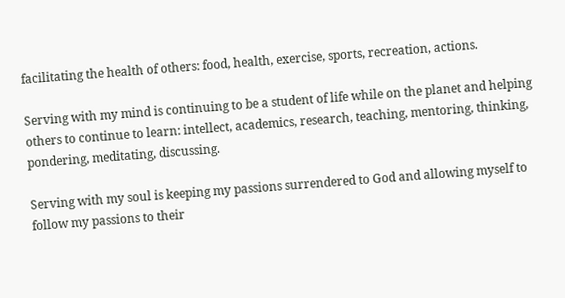facilitating the health of others: food, health, exercise, sports, recreation, actions.

Serving with my mind is continuing to be a student of life while on the planet and helping others to continue to learn: intellect, academics, research, teaching, mentoring, thinking, pondering, meditating, discussing.

Serving with my soul is keeping my passions surrendered to God and allowing myself to follow my passions to their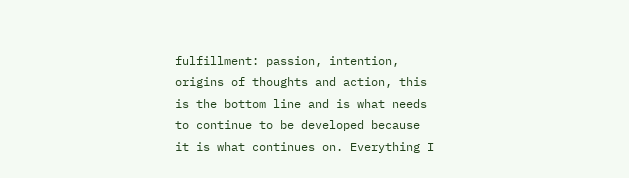fulfillment: passion, intention, origins of thoughts and action, this is the bottom line and is what needs to continue to be developed because it is what continues on. Everything I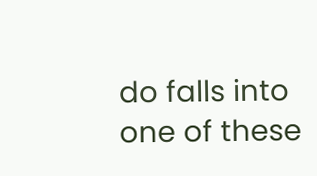do falls into one of these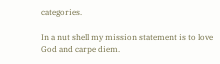categories.

In a nut shell my mission statement is to love God and carpe diem.